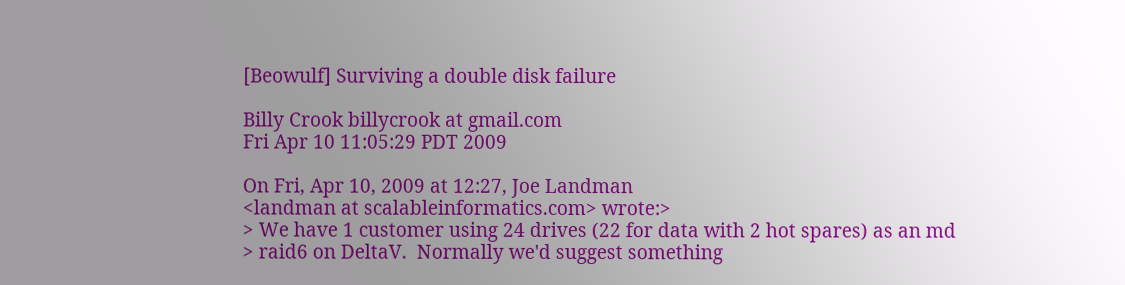[Beowulf] Surviving a double disk failure

Billy Crook billycrook at gmail.com
Fri Apr 10 11:05:29 PDT 2009

On Fri, Apr 10, 2009 at 12:27, Joe Landman
<landman at scalableinformatics.com> wrote:>
> We have 1 customer using 24 drives (22 for data with 2 hot spares) as an md
> raid6 on DeltaV.  Normally we'd suggest something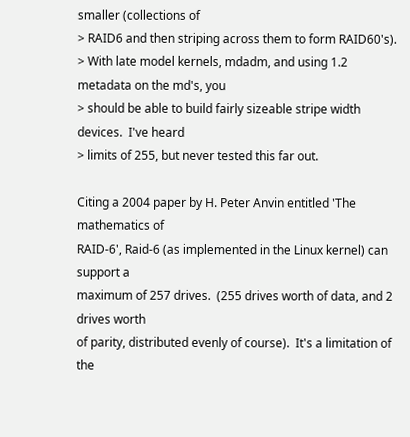smaller (collections of
> RAID6 and then striping across them to form RAID60's).
> With late model kernels, mdadm, and using 1.2 metadata on the md's, you
> should be able to build fairly sizeable stripe width devices.  I've heard
> limits of 255, but never tested this far out.

Citing a 2004 paper by H. Peter Anvin entitled 'The mathematics of
RAID-6', Raid-6 (as implemented in the Linux kernel) can support a
maximum of 257 drives.  (255 drives worth of data, and 2 drives worth
of parity, distributed evenly of course).  It's a limitation of the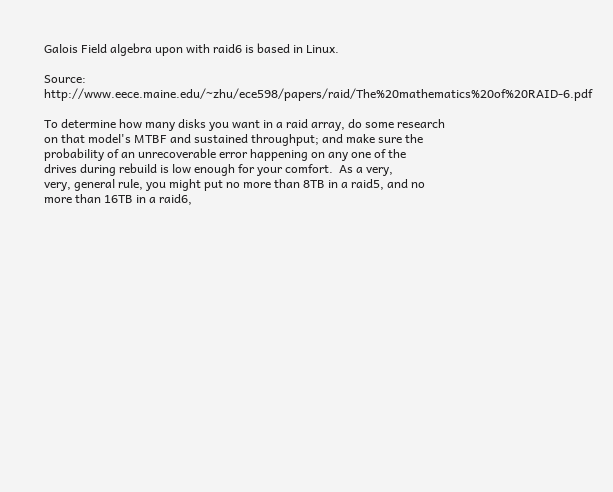Galois Field algebra upon with raid6 is based in Linux.

Source: http://www.eece.maine.edu/~zhu/ece598/papers/raid/The%20mathematics%20of%20RAID-6.pdf

To determine how many disks you want in a raid array, do some research
on that model's MTBF and sustained throughput; and make sure the
probability of an unrecoverable error happening on any one of the
drives during rebuild is low enough for your comfort.  As a very,
very, general rule, you might put no more than 8TB in a raid5, and no
more than 16TB in a raid6,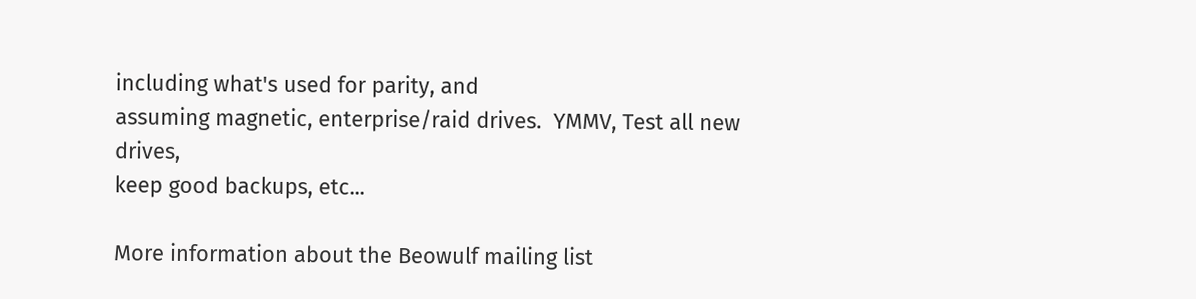including what's used for parity, and
assuming magnetic, enterprise/raid drives.  YMMV, Test all new drives,
keep good backups, etc...

More information about the Beowulf mailing list